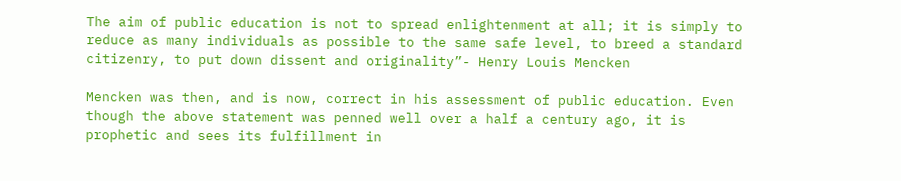The aim of public education is not to spread enlightenment at all; it is simply to reduce as many individuals as possible to the same safe level, to breed a standard citizenry, to put down dissent and originality”- Henry Louis Mencken

Mencken was then, and is now, correct in his assessment of public education. Even though the above statement was penned well over a half a century ago, it is prophetic and sees its fulfillment in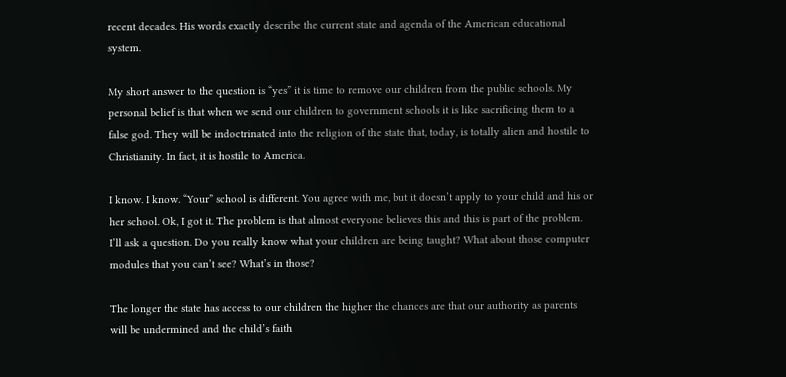recent decades. His words exactly describe the current state and agenda of the American educational system.

My short answer to the question is “yes” it is time to remove our children from the public schools. My personal belief is that when we send our children to government schools it is like sacrificing them to a false god. They will be indoctrinated into the religion of the state that, today, is totally alien and hostile to Christianity. In fact, it is hostile to America.

I know. I know. “Your” school is different. You agree with me, but it doesn’t apply to your child and his or her school. Ok, I got it. The problem is that almost everyone believes this and this is part of the problem. I’ll ask a question. Do you really know what your children are being taught? What about those computer modules that you can’t see? What’s in those?

The longer the state has access to our children the higher the chances are that our authority as parents will be undermined and the child’s faith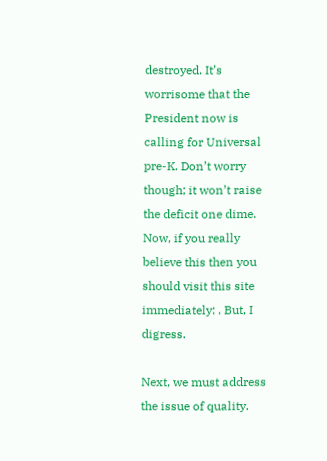destroyed. It’s worrisome that the President now is calling for Universal pre-K. Don’t worry though; it won’t raise the deficit one dime. Now, if you really believe this then you should visit this site immediately: . But, I digress.

Next, we must address the issue of quality.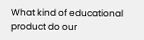What kind of educational product do our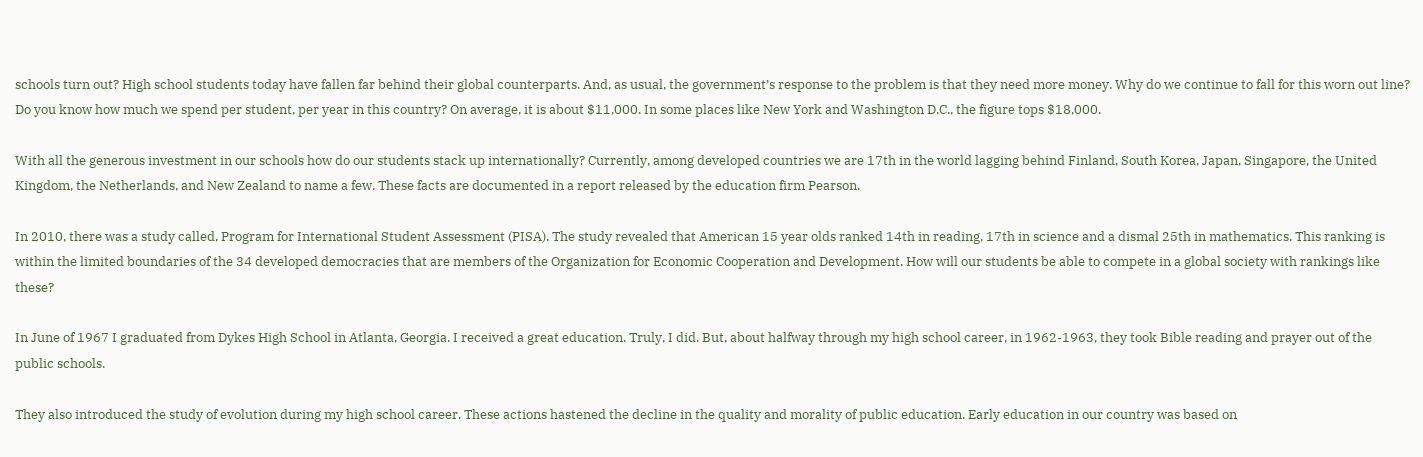schools turn out? High school students today have fallen far behind their global counterparts. And, as usual, the government’s response to the problem is that they need more money. Why do we continue to fall for this worn out line? Do you know how much we spend per student, per year in this country? On average, it is about $11,000. In some places like New York and Washington D.C., the figure tops $18,000.

With all the generous investment in our schools how do our students stack up internationally? Currently, among developed countries we are 17th in the world lagging behind Finland, South Korea, Japan, Singapore, the United Kingdom, the Netherlands, and New Zealand to name a few. These facts are documented in a report released by the education firm Pearson.

In 2010, there was a study called, Program for International Student Assessment (PISA). The study revealed that American 15 year olds ranked 14th in reading, 17th in science and a dismal 25th in mathematics. This ranking is within the limited boundaries of the 34 developed democracies that are members of the Organization for Economic Cooperation and Development. How will our students be able to compete in a global society with rankings like these?

In June of 1967 I graduated from Dykes High School in Atlanta, Georgia. I received a great education. Truly, I did. But, about halfway through my high school career, in 1962-1963, they took Bible reading and prayer out of the public schools.

They also introduced the study of evolution during my high school career. These actions hastened the decline in the quality and morality of public education. Early education in our country was based on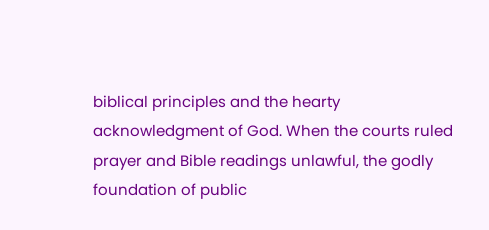biblical principles and the hearty acknowledgment of God. When the courts ruled prayer and Bible readings unlawful, the godly foundation of public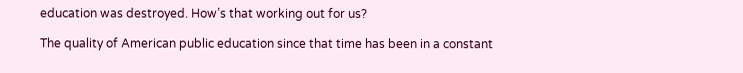education was destroyed. How’s that working out for us?

The quality of American public education since that time has been in a constant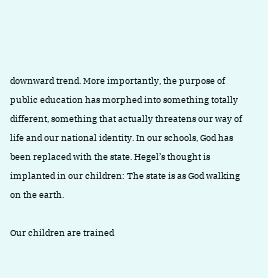downward trend. More importantly, the purpose of public education has morphed into something totally different, something that actually threatens our way of life and our national identity. In our schools, God has been replaced with the state. Hegel’s thought is implanted in our children: The state is as God walking on the earth.

Our children are trained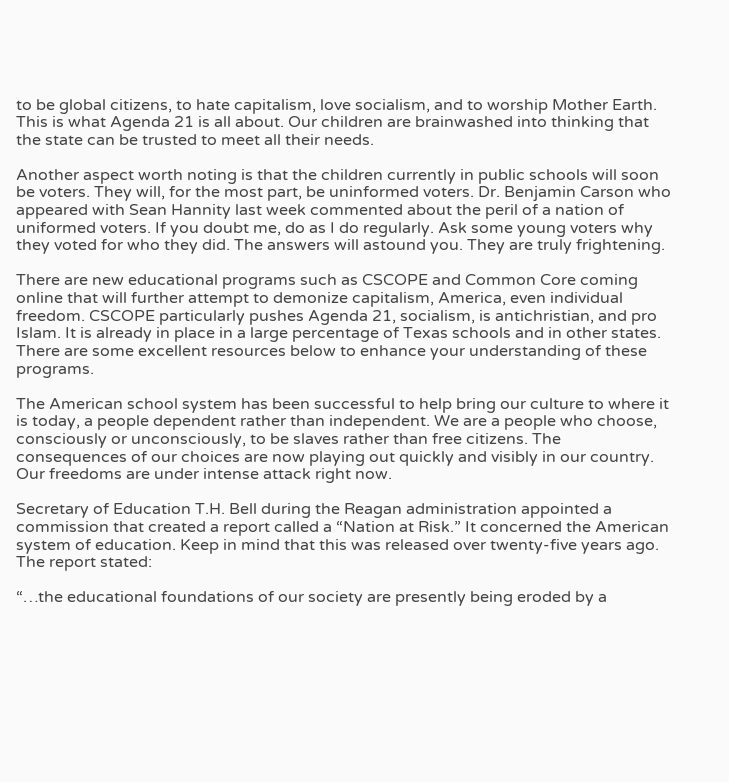to be global citizens, to hate capitalism, love socialism, and to worship Mother Earth. This is what Agenda 21 is all about. Our children are brainwashed into thinking that the state can be trusted to meet all their needs.

Another aspect worth noting is that the children currently in public schools will soon be voters. They will, for the most part, be uninformed voters. Dr. Benjamin Carson who appeared with Sean Hannity last week commented about the peril of a nation of uniformed voters. If you doubt me, do as I do regularly. Ask some young voters why they voted for who they did. The answers will astound you. They are truly frightening.

There are new educational programs such as CSCOPE and Common Core coming online that will further attempt to demonize capitalism, America, even individual freedom. CSCOPE particularly pushes Agenda 21, socialism, is antichristian, and pro Islam. It is already in place in a large percentage of Texas schools and in other states. There are some excellent resources below to enhance your understanding of these programs.

The American school system has been successful to help bring our culture to where it is today, a people dependent rather than independent. We are a people who choose, consciously or unconsciously, to be slaves rather than free citizens. The consequences of our choices are now playing out quickly and visibly in our country. Our freedoms are under intense attack right now.

Secretary of Education T.H. Bell during the Reagan administration appointed a commission that created a report called a “Nation at Risk.” It concerned the American system of education. Keep in mind that this was released over twenty-five years ago. The report stated:

“…the educational foundations of our society are presently being eroded by a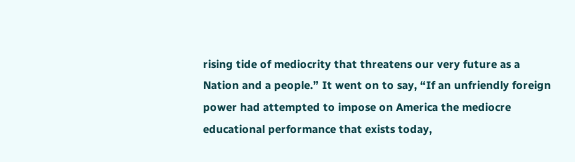rising tide of mediocrity that threatens our very future as a Nation and a people.” It went on to say, “If an unfriendly foreign power had attempted to impose on America the mediocre educational performance that exists today,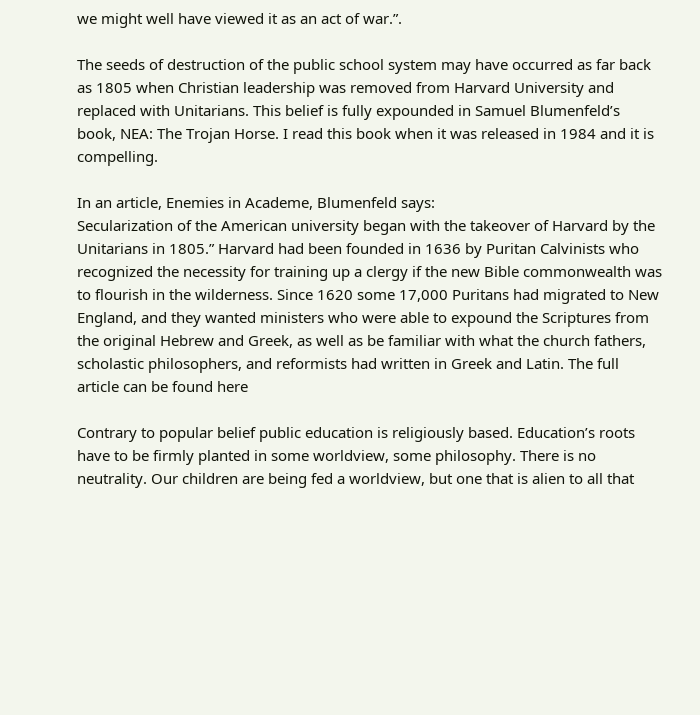we might well have viewed it as an act of war.”.

The seeds of destruction of the public school system may have occurred as far back as 1805 when Christian leadership was removed from Harvard University and replaced with Unitarians. This belief is fully expounded in Samuel Blumenfeld’s book, NEA: The Trojan Horse. I read this book when it was released in 1984 and it is compelling.

In an article, Enemies in Academe, Blumenfeld says:
Secularization of the American university began with the takeover of Harvard by the Unitarians in 1805.” Harvard had been founded in 1636 by Puritan Calvinists who recognized the necessity for training up a clergy if the new Bible commonwealth was to flourish in the wilderness. Since 1620 some 17,000 Puritans had migrated to New England, and they wanted ministers who were able to expound the Scriptures from the original Hebrew and Greek, as well as be familiar with what the church fathers, scholastic philosophers, and reformists had written in Greek and Latin. The full article can be found here

Contrary to popular belief public education is religiously based. Education’s roots have to be firmly planted in some worldview, some philosophy. There is no neutrality. Our children are being fed a worldview, but one that is alien to all that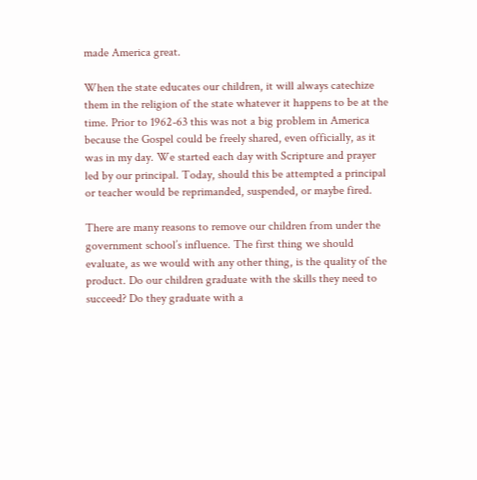made America great.

When the state educates our children, it will always catechize them in the religion of the state whatever it happens to be at the time. Prior to 1962-63 this was not a big problem in America because the Gospel could be freely shared, even officially, as it was in my day. We started each day with Scripture and prayer led by our principal. Today, should this be attempted a principal or teacher would be reprimanded, suspended, or maybe fired.

There are many reasons to remove our children from under the government school’s influence. The first thing we should evaluate, as we would with any other thing, is the quality of the product. Do our children graduate with the skills they need to succeed? Do they graduate with a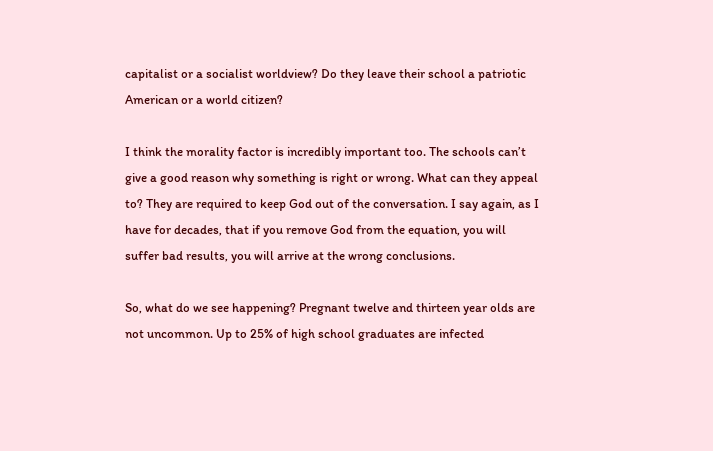capitalist or a socialist worldview? Do they leave their school a patriotic American or a world citizen?

I think the morality factor is incredibly important too. The schools can’t give a good reason why something is right or wrong. What can they appeal to? They are required to keep God out of the conversation. I say again, as I have for decades, that if you remove God from the equation, you will suffer bad results, you will arrive at the wrong conclusions.

So, what do we see happening? Pregnant twelve and thirteen year olds are not uncommon. Up to 25% of high school graduates are infected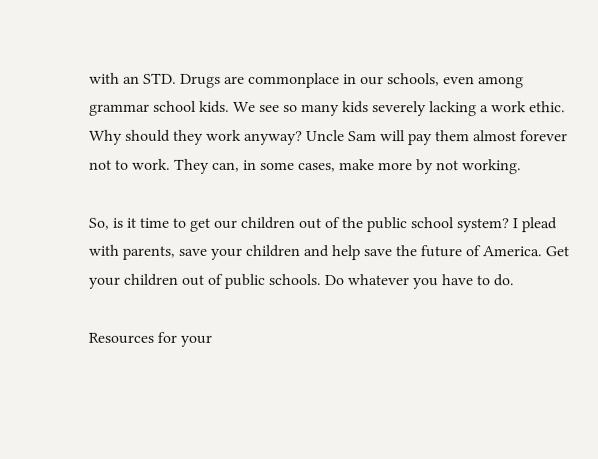with an STD. Drugs are commonplace in our schools, even among grammar school kids. We see so many kids severely lacking a work ethic. Why should they work anyway? Uncle Sam will pay them almost forever not to work. They can, in some cases, make more by not working.

So, is it time to get our children out of the public school system? I plead with parents, save your children and help save the future of America. Get your children out of public schools. Do whatever you have to do.

Resources for your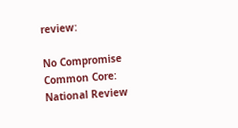review:

No Compromise
Common Core:
National Review